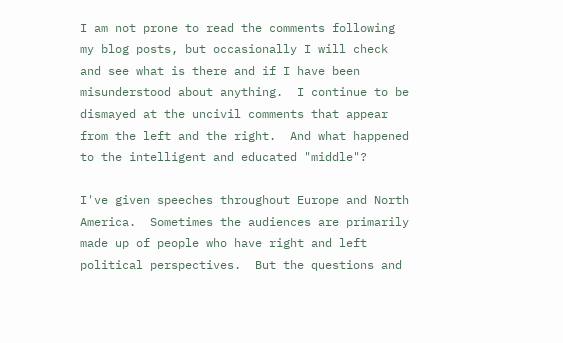I am not prone to read the comments following my blog posts, but occasionally I will check and see what is there and if I have been misunderstood about anything.  I continue to be dismayed at the uncivil comments that appear from the left and the right.  And what happened to the intelligent and educated "middle"?

I've given speeches throughout Europe and North America.  Sometimes the audiences are primarily made up of people who have right and left political perspectives.  But the questions and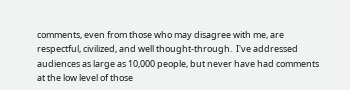comments, even from those who may disagree with me, are respectful, civilized, and well thought-through.  I've addressed audiences as large as 10,000 people, but never have had comments at the low level of those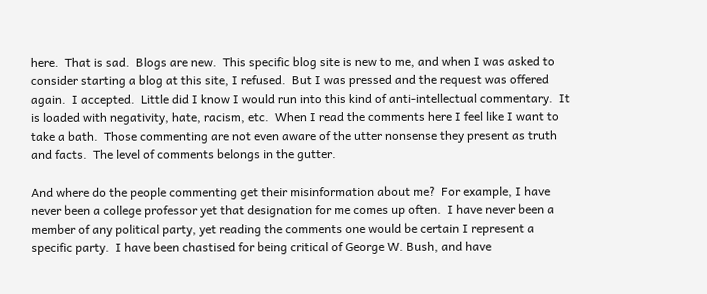here.  That is sad.  Blogs are new.  This specific blog site is new to me, and when I was asked to consider starting a blog at this site, I refused.  But I was pressed and the request was offered again.  I accepted.  Little did I know I would run into this kind of anti-intellectual commentary.  It is loaded with negativity, hate, racism, etc.  When I read the comments here I feel like I want to take a bath.  Those commenting are not even aware of the utter nonsense they present as truth and facts.  The level of comments belongs in the gutter.

And where do the people commenting get their misinformation about me?  For example, I have never been a college professor yet that designation for me comes up often.  I have never been a member of any political party, yet reading the comments one would be certain I represent a specific party.  I have been chastised for being critical of George W. Bush, and have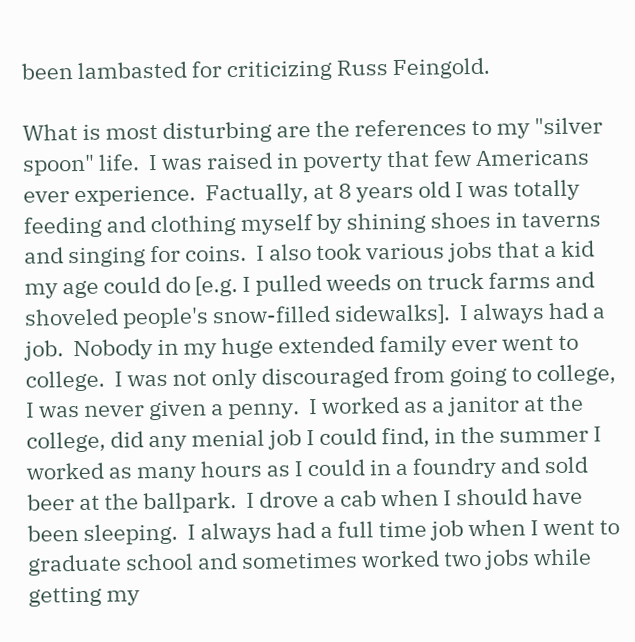been lambasted for criticizing Russ Feingold.

What is most disturbing are the references to my "silver spoon" life.  I was raised in poverty that few Americans ever experience.  Factually, at 8 years old I was totally feeding and clothing myself by shining shoes in taverns and singing for coins.  I also took various jobs that a kid my age could do [e.g. I pulled weeds on truck farms and shoveled people's snow-filled sidewalks].  I always had a job.  Nobody in my huge extended family ever went to college.  I was not only discouraged from going to college, I was never given a penny.  I worked as a janitor at the college, did any menial job I could find, in the summer I worked as many hours as I could in a foundry and sold beer at the ballpark.  I drove a cab when I should have been sleeping.  I always had a full time job when I went to graduate school and sometimes worked two jobs while getting my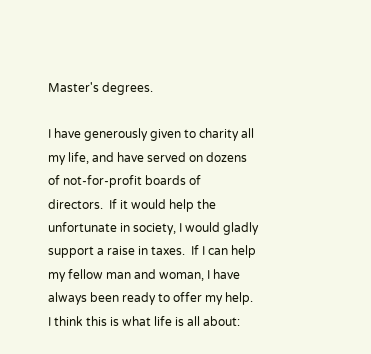Master's degrees.

I have generously given to charity all my life, and have served on dozens of not-for-profit boards of directors.  If it would help the unfortunate in society, I would gladly support a raise in taxes.  If I can help my fellow man and woman, I have always been ready to offer my help.  I think this is what life is all about: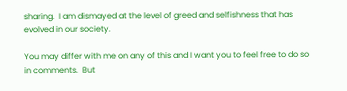sharing.  I am dismayed at the level of greed and selfishness that has evolved in our society.

You may differ with me on any of this and I want you to feel free to do so in comments.  But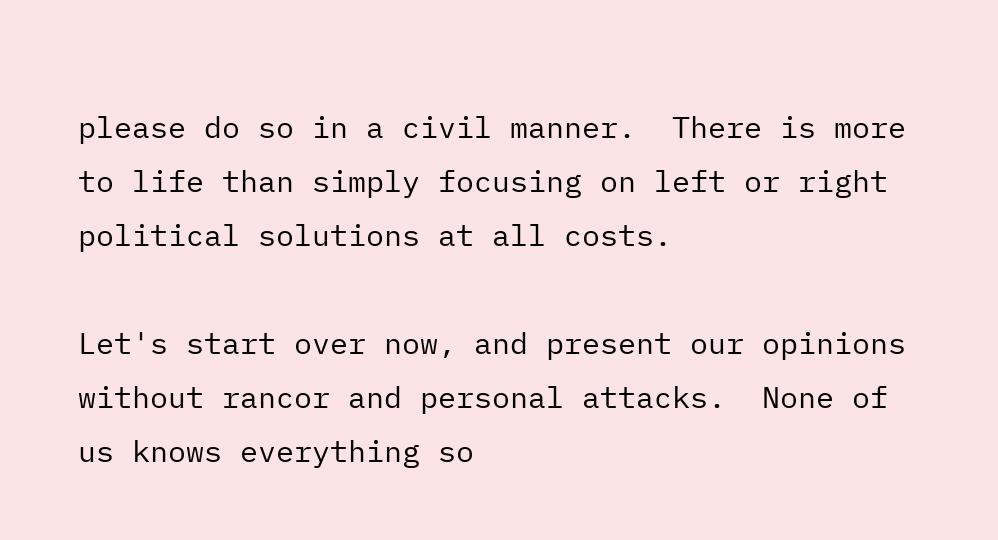please do so in a civil manner.  There is more to life than simply focusing on left or right political solutions at all costs.

Let's start over now, and present our opinions without rancor and personal attacks.  None of us knows everything so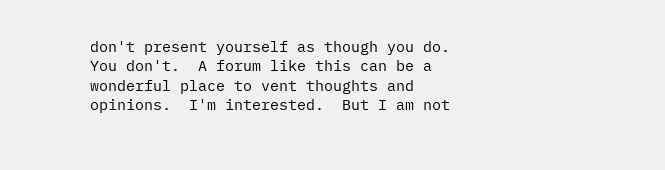don't present yourself as though you do.  You don't.  A forum like this can be a wonderful place to vent thoughts and opinions.  I'm interested.  But I am not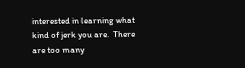interested in learning what kind of jerk you are.  There are too many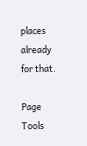places already for that.

Page Tools